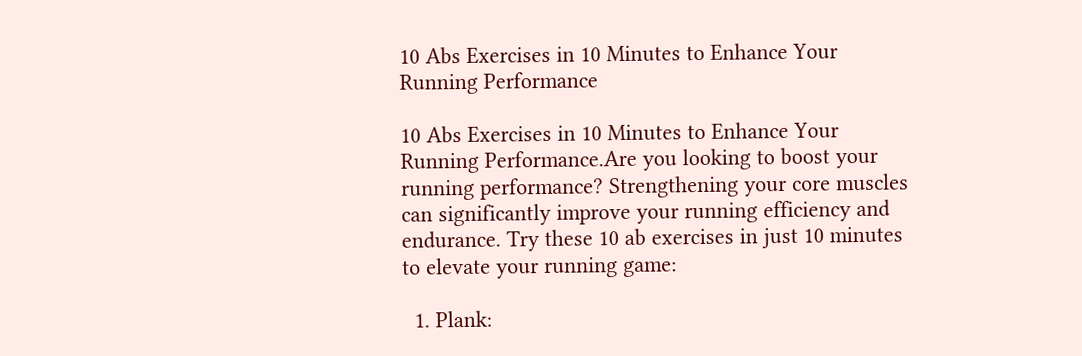10 Abs Exercises in 10 Minutes to Enhance Your Running Performance

10 Abs Exercises in 10 Minutes to Enhance Your Running Performance.Are you looking to boost your running performance? Strengthening your core muscles can significantly improve your running efficiency and endurance. Try these 10 ab exercises in just 10 minutes to elevate your running game:

  1. Plank: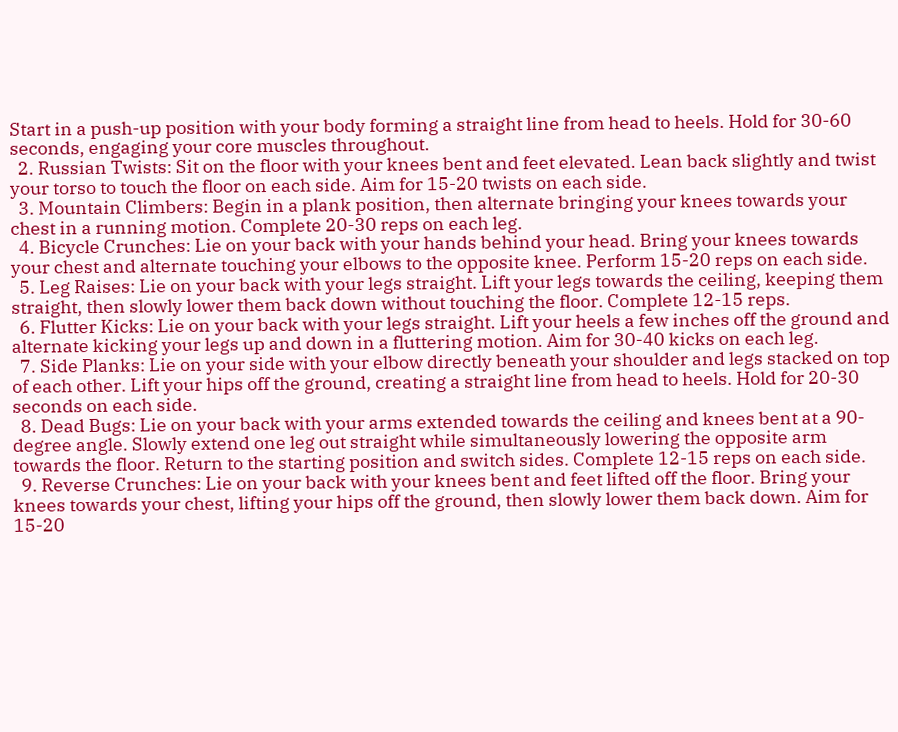Start in a push-up position with your body forming a straight line from head to heels. Hold for 30-60 seconds, engaging your core muscles throughout.
  2. Russian Twists: Sit on the floor with your knees bent and feet elevated. Lean back slightly and twist your torso to touch the floor on each side. Aim for 15-20 twists on each side.
  3. Mountain Climbers: Begin in a plank position, then alternate bringing your knees towards your chest in a running motion. Complete 20-30 reps on each leg.
  4. Bicycle Crunches: Lie on your back with your hands behind your head. Bring your knees towards your chest and alternate touching your elbows to the opposite knee. Perform 15-20 reps on each side.
  5. Leg Raises: Lie on your back with your legs straight. Lift your legs towards the ceiling, keeping them straight, then slowly lower them back down without touching the floor. Complete 12-15 reps.
  6. Flutter Kicks: Lie on your back with your legs straight. Lift your heels a few inches off the ground and alternate kicking your legs up and down in a fluttering motion. Aim for 30-40 kicks on each leg.
  7. Side Planks: Lie on your side with your elbow directly beneath your shoulder and legs stacked on top of each other. Lift your hips off the ground, creating a straight line from head to heels. Hold for 20-30 seconds on each side.
  8. Dead Bugs: Lie on your back with your arms extended towards the ceiling and knees bent at a 90-degree angle. Slowly extend one leg out straight while simultaneously lowering the opposite arm towards the floor. Return to the starting position and switch sides. Complete 12-15 reps on each side.
  9. Reverse Crunches: Lie on your back with your knees bent and feet lifted off the floor. Bring your knees towards your chest, lifting your hips off the ground, then slowly lower them back down. Aim for 15-20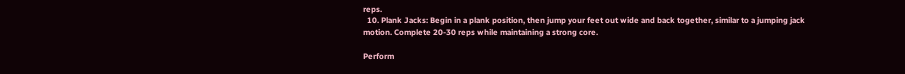reps.
  10. Plank Jacks: Begin in a plank position, then jump your feet out wide and back together, similar to a jumping jack motion. Complete 20-30 reps while maintaining a strong core.

Perform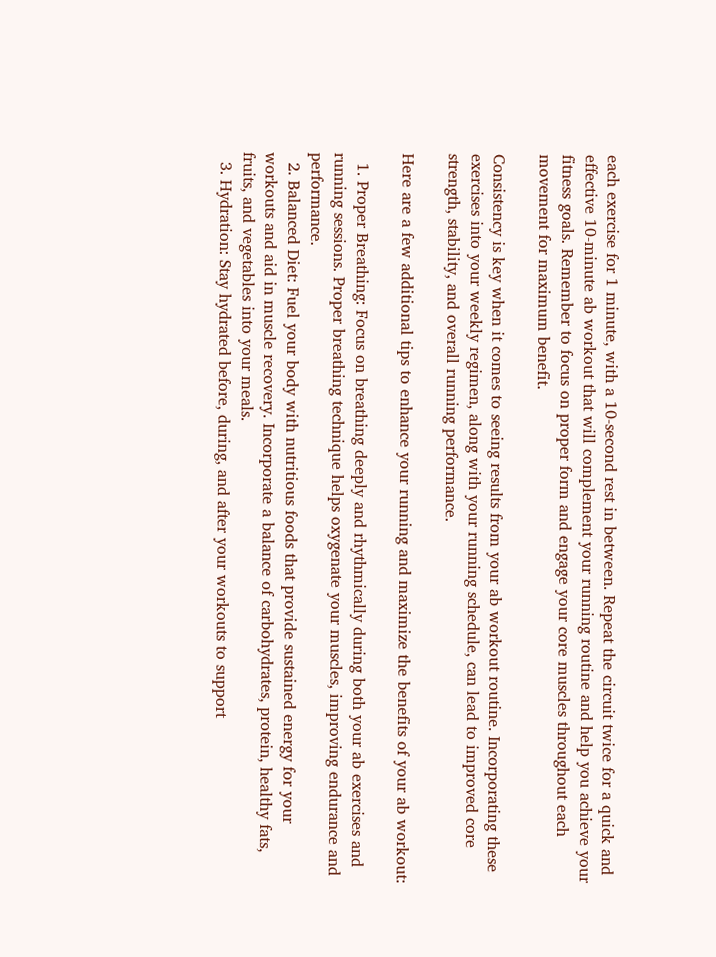each exercise for 1 minute, with a 10-second rest in between. Repeat the circuit twice for a quick and effective 10-minute ab workout that will complement your running routine and help you achieve your fitness goals. Remember to focus on proper form and engage your core muscles throughout each movement for maximum benefit.

Consistency is key when it comes to seeing results from your ab workout routine. Incorporating these exercises into your weekly regimen, along with your running schedule, can lead to improved core strength, stability, and overall running performance.

Here are a few additional tips to enhance your running and maximize the benefits of your ab workout:

  1. Proper Breathing: Focus on breathing deeply and rhythmically during both your ab exercises and running sessions. Proper breathing technique helps oxygenate your muscles, improving endurance and performance.
  2. Balanced Diet: Fuel your body with nutritious foods that provide sustained energy for your workouts and aid in muscle recovery. Incorporate a balance of carbohydrates, protein, healthy fats, fruits, and vegetables into your meals.
  3. Hydration: Stay hydrated before, during, and after your workouts to support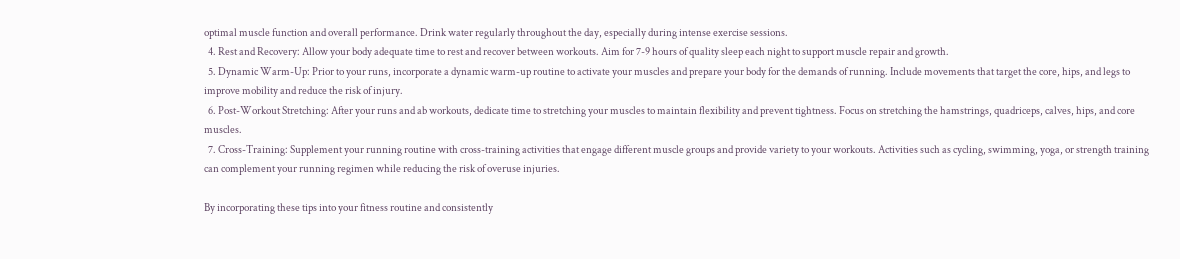optimal muscle function and overall performance. Drink water regularly throughout the day, especially during intense exercise sessions.
  4. Rest and Recovery: Allow your body adequate time to rest and recover between workouts. Aim for 7-9 hours of quality sleep each night to support muscle repair and growth.
  5. Dynamic Warm-Up: Prior to your runs, incorporate a dynamic warm-up routine to activate your muscles and prepare your body for the demands of running. Include movements that target the core, hips, and legs to improve mobility and reduce the risk of injury.
  6. Post-Workout Stretching: After your runs and ab workouts, dedicate time to stretching your muscles to maintain flexibility and prevent tightness. Focus on stretching the hamstrings, quadriceps, calves, hips, and core muscles.
  7. Cross-Training: Supplement your running routine with cross-training activities that engage different muscle groups and provide variety to your workouts. Activities such as cycling, swimming, yoga, or strength training can complement your running regimen while reducing the risk of overuse injuries.

By incorporating these tips into your fitness routine and consistently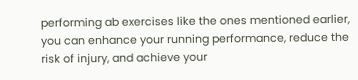performing ab exercises like the ones mentioned earlier, you can enhance your running performance, reduce the risk of injury, and achieve your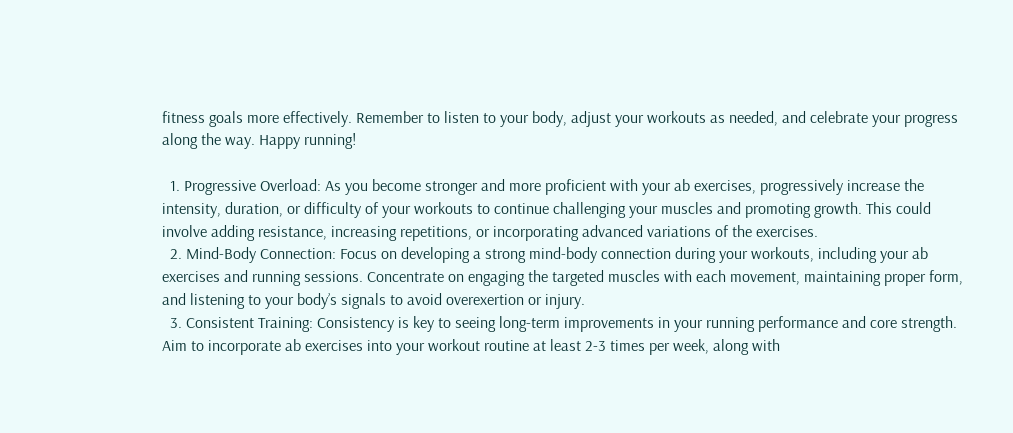fitness goals more effectively. Remember to listen to your body, adjust your workouts as needed, and celebrate your progress along the way. Happy running!

  1. Progressive Overload: As you become stronger and more proficient with your ab exercises, progressively increase the intensity, duration, or difficulty of your workouts to continue challenging your muscles and promoting growth. This could involve adding resistance, increasing repetitions, or incorporating advanced variations of the exercises.
  2. Mind-Body Connection: Focus on developing a strong mind-body connection during your workouts, including your ab exercises and running sessions. Concentrate on engaging the targeted muscles with each movement, maintaining proper form, and listening to your body’s signals to avoid overexertion or injury.
  3. Consistent Training: Consistency is key to seeing long-term improvements in your running performance and core strength. Aim to incorporate ab exercises into your workout routine at least 2-3 times per week, along with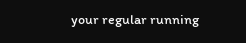your regular running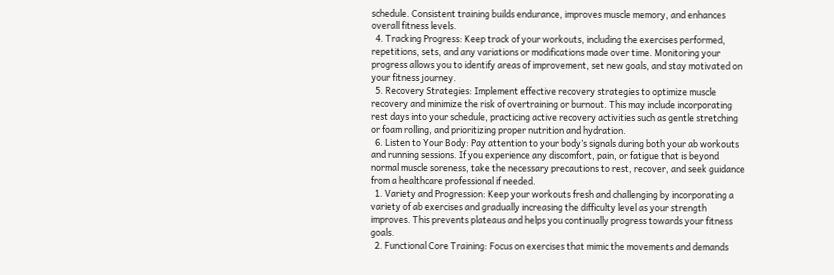schedule. Consistent training builds endurance, improves muscle memory, and enhances overall fitness levels.
  4. Tracking Progress: Keep track of your workouts, including the exercises performed, repetitions, sets, and any variations or modifications made over time. Monitoring your progress allows you to identify areas of improvement, set new goals, and stay motivated on your fitness journey.
  5. Recovery Strategies: Implement effective recovery strategies to optimize muscle recovery and minimize the risk of overtraining or burnout. This may include incorporating rest days into your schedule, practicing active recovery activities such as gentle stretching or foam rolling, and prioritizing proper nutrition and hydration.
  6. Listen to Your Body: Pay attention to your body’s signals during both your ab workouts and running sessions. If you experience any discomfort, pain, or fatigue that is beyond normal muscle soreness, take the necessary precautions to rest, recover, and seek guidance from a healthcare professional if needed.
  1. Variety and Progression: Keep your workouts fresh and challenging by incorporating a variety of ab exercises and gradually increasing the difficulty level as your strength improves. This prevents plateaus and helps you continually progress towards your fitness goals.
  2. Functional Core Training: Focus on exercises that mimic the movements and demands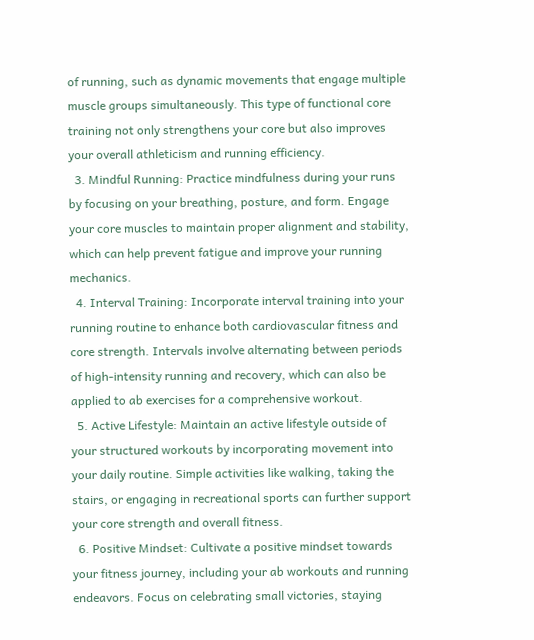of running, such as dynamic movements that engage multiple muscle groups simultaneously. This type of functional core training not only strengthens your core but also improves your overall athleticism and running efficiency.
  3. Mindful Running: Practice mindfulness during your runs by focusing on your breathing, posture, and form. Engage your core muscles to maintain proper alignment and stability, which can help prevent fatigue and improve your running mechanics.
  4. Interval Training: Incorporate interval training into your running routine to enhance both cardiovascular fitness and core strength. Intervals involve alternating between periods of high-intensity running and recovery, which can also be applied to ab exercises for a comprehensive workout.
  5. Active Lifestyle: Maintain an active lifestyle outside of your structured workouts by incorporating movement into your daily routine. Simple activities like walking, taking the stairs, or engaging in recreational sports can further support your core strength and overall fitness.
  6. Positive Mindset: Cultivate a positive mindset towards your fitness journey, including your ab workouts and running endeavors. Focus on celebrating small victories, staying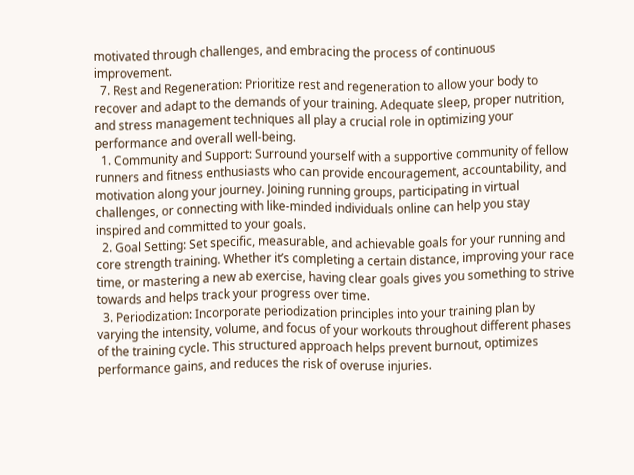motivated through challenges, and embracing the process of continuous improvement.
  7. Rest and Regeneration: Prioritize rest and regeneration to allow your body to recover and adapt to the demands of your training. Adequate sleep, proper nutrition, and stress management techniques all play a crucial role in optimizing your performance and overall well-being.
  1. Community and Support: Surround yourself with a supportive community of fellow runners and fitness enthusiasts who can provide encouragement, accountability, and motivation along your journey. Joining running groups, participating in virtual challenges, or connecting with like-minded individuals online can help you stay inspired and committed to your goals.
  2. Goal Setting: Set specific, measurable, and achievable goals for your running and core strength training. Whether it’s completing a certain distance, improving your race time, or mastering a new ab exercise, having clear goals gives you something to strive towards and helps track your progress over time.
  3. Periodization: Incorporate periodization principles into your training plan by varying the intensity, volume, and focus of your workouts throughout different phases of the training cycle. This structured approach helps prevent burnout, optimizes performance gains, and reduces the risk of overuse injuries.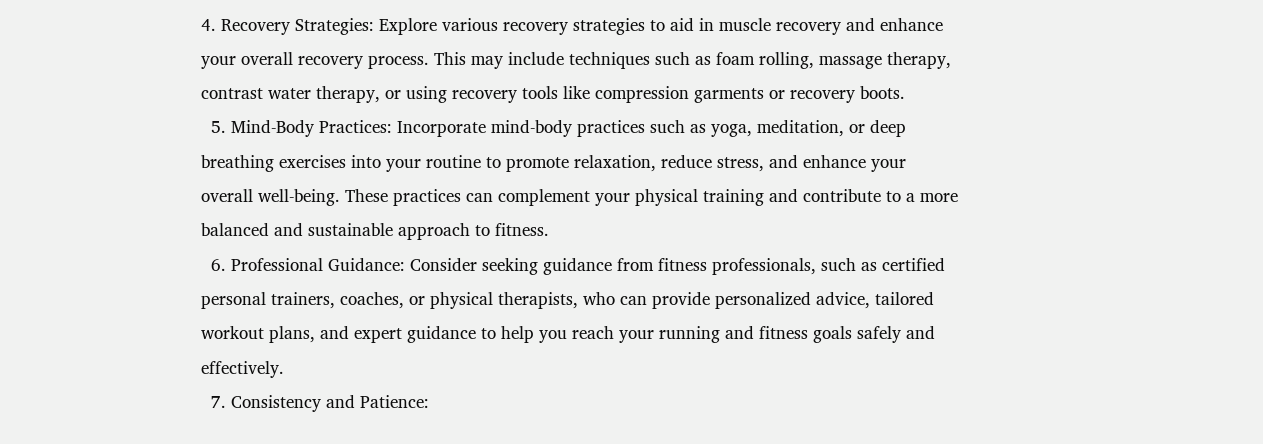4. Recovery Strategies: Explore various recovery strategies to aid in muscle recovery and enhance your overall recovery process. This may include techniques such as foam rolling, massage therapy, contrast water therapy, or using recovery tools like compression garments or recovery boots.
  5. Mind-Body Practices: Incorporate mind-body practices such as yoga, meditation, or deep breathing exercises into your routine to promote relaxation, reduce stress, and enhance your overall well-being. These practices can complement your physical training and contribute to a more balanced and sustainable approach to fitness.
  6. Professional Guidance: Consider seeking guidance from fitness professionals, such as certified personal trainers, coaches, or physical therapists, who can provide personalized advice, tailored workout plans, and expert guidance to help you reach your running and fitness goals safely and effectively.
  7. Consistency and Patience: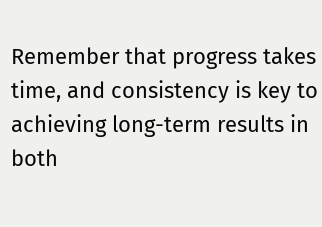Remember that progress takes time, and consistency is key to achieving long-term results in both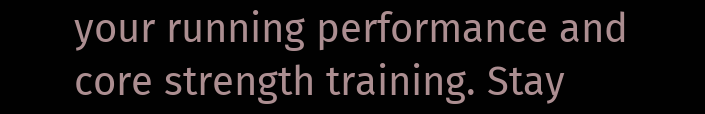your running performance and core strength training. Stay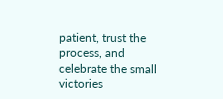patient, trust the process, and celebrate the small victories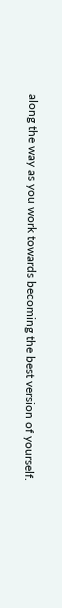along the way as you work towards becoming the best version of yourself.